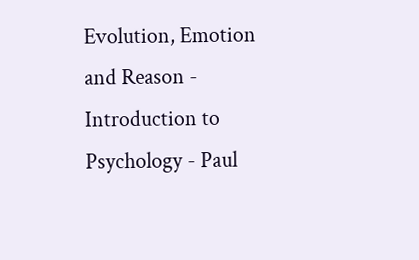Evolution, Emotion and Reason - Introduction to Psychology - Paul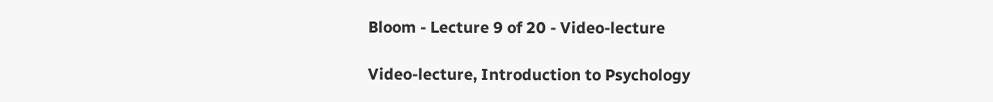Bloom - Lecture 9 of 20 - Video-lecture

Video-lecture, Introduction to Psychology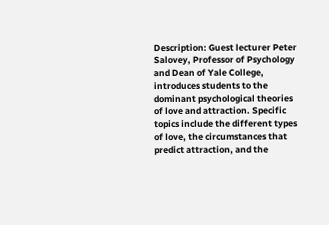Description: Guest lecturer Peter Salovey, Professor of Psychology and Dean of Yale College, introduces students to the dominant psychological theories of love and attraction. Specific topics include the different types of love, the circumstances that predict attraction, and the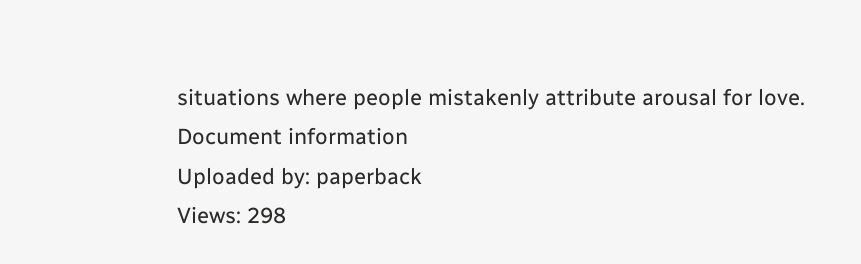situations where people mistakenly attribute arousal for love.
Document information
Uploaded by: paperback
Views: 298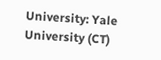University: Yale University (CT)